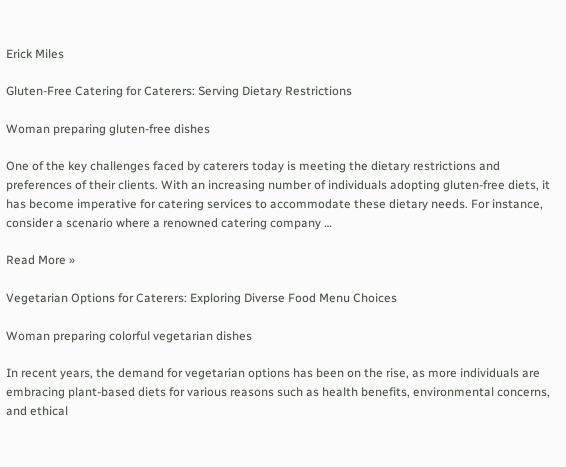Erick Miles

Gluten-Free Catering for Caterers: Serving Dietary Restrictions

Woman preparing gluten-free dishes

One of the key challenges faced by caterers today is meeting the dietary restrictions and preferences of their clients. With an increasing number of individuals adopting gluten-free diets, it has become imperative for catering services to accommodate these dietary needs. For instance, consider a scenario where a renowned catering company …

Read More »

Vegetarian Options for Caterers: Exploring Diverse Food Menu Choices

Woman preparing colorful vegetarian dishes

In recent years, the demand for vegetarian options has been on the rise, as more individuals are embracing plant-based diets for various reasons such as health benefits, environmental concerns, and ethical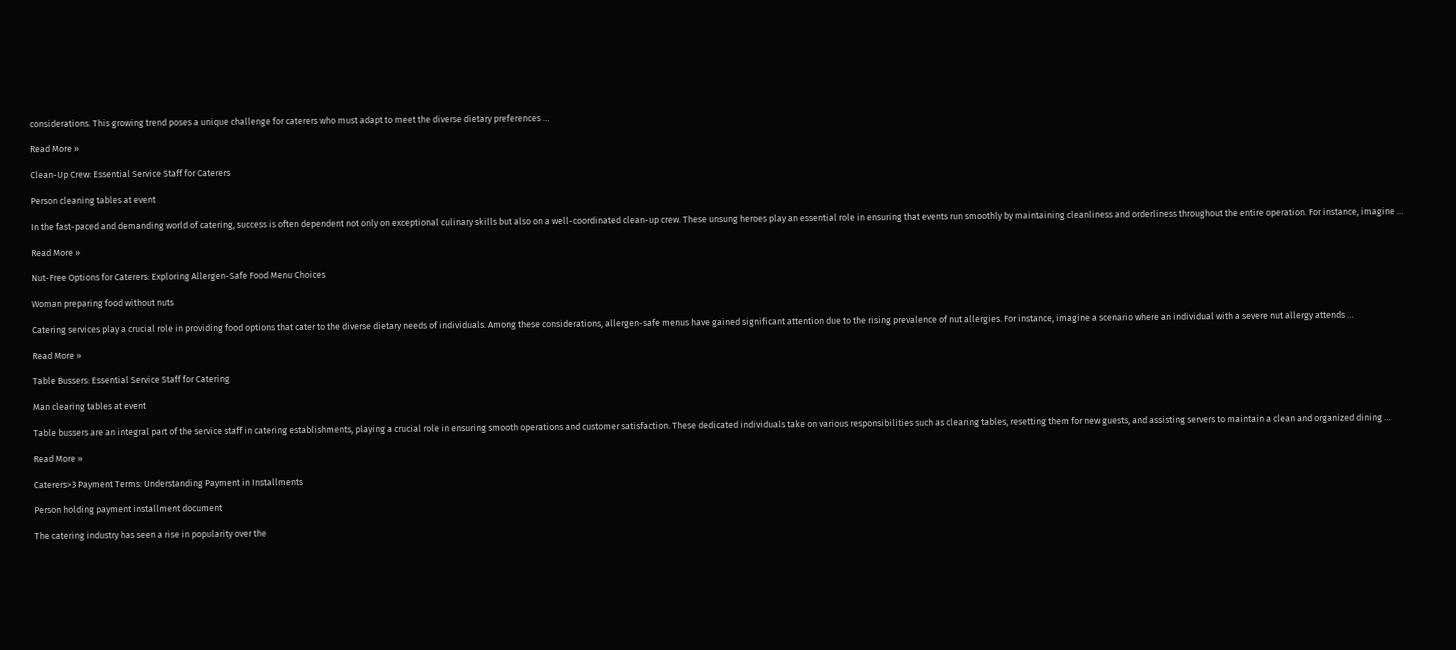considerations. This growing trend poses a unique challenge for caterers who must adapt to meet the diverse dietary preferences …

Read More »

Clean-Up Crew: Essential Service Staff for Caterers

Person cleaning tables at event

In the fast-paced and demanding world of catering, success is often dependent not only on exceptional culinary skills but also on a well-coordinated clean-up crew. These unsung heroes play an essential role in ensuring that events run smoothly by maintaining cleanliness and orderliness throughout the entire operation. For instance, imagine …

Read More »

Nut-Free Options for Caterers: Exploring Allergen-Safe Food Menu Choices

Woman preparing food without nuts

Catering services play a crucial role in providing food options that cater to the diverse dietary needs of individuals. Among these considerations, allergen-safe menus have gained significant attention due to the rising prevalence of nut allergies. For instance, imagine a scenario where an individual with a severe nut allergy attends …

Read More »

Table Bussers: Essential Service Staff for Catering

Man clearing tables at event

Table bussers are an integral part of the service staff in catering establishments, playing a crucial role in ensuring smooth operations and customer satisfaction. These dedicated individuals take on various responsibilities such as clearing tables, resetting them for new guests, and assisting servers to maintain a clean and organized dining …

Read More »

Caterers>3 Payment Terms: Understanding Payment in Installments

Person holding payment installment document

The catering industry has seen a rise in popularity over the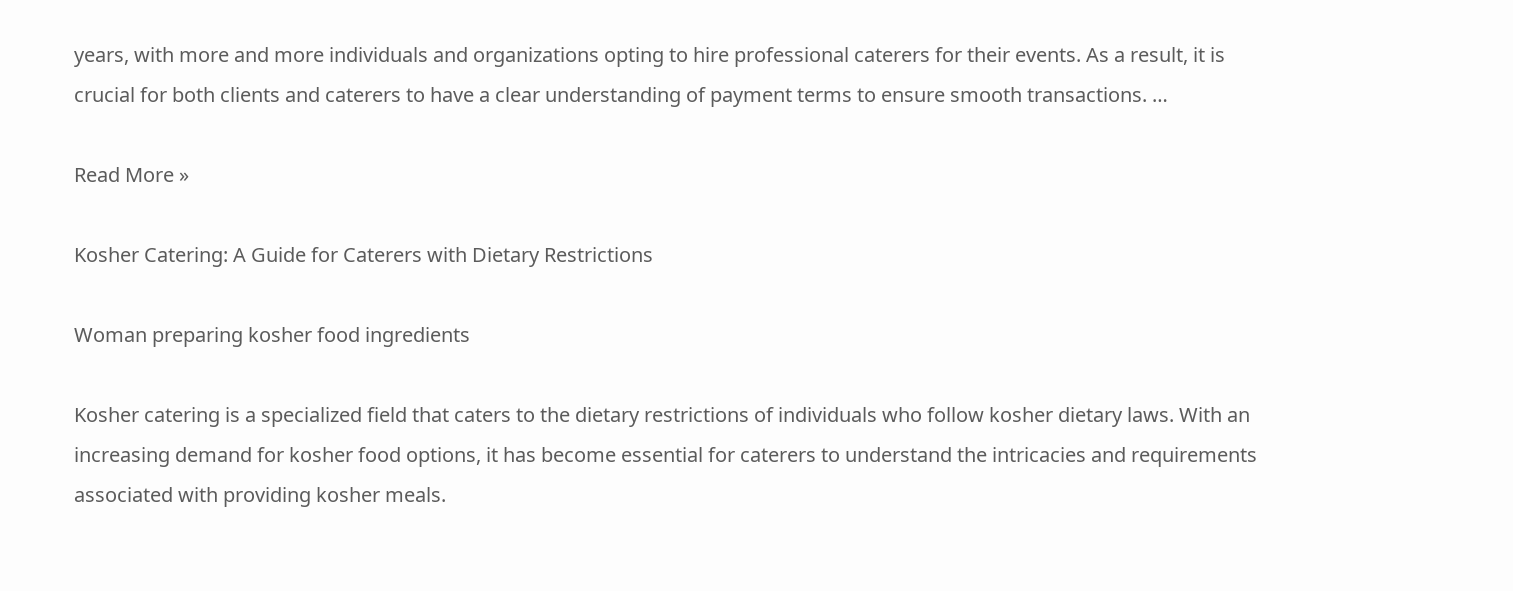years, with more and more individuals and organizations opting to hire professional caterers for their events. As a result, it is crucial for both clients and caterers to have a clear understanding of payment terms to ensure smooth transactions. …

Read More »

Kosher Catering: A Guide for Caterers with Dietary Restrictions

Woman preparing kosher food ingredients

Kosher catering is a specialized field that caters to the dietary restrictions of individuals who follow kosher dietary laws. With an increasing demand for kosher food options, it has become essential for caterers to understand the intricacies and requirements associated with providing kosher meals.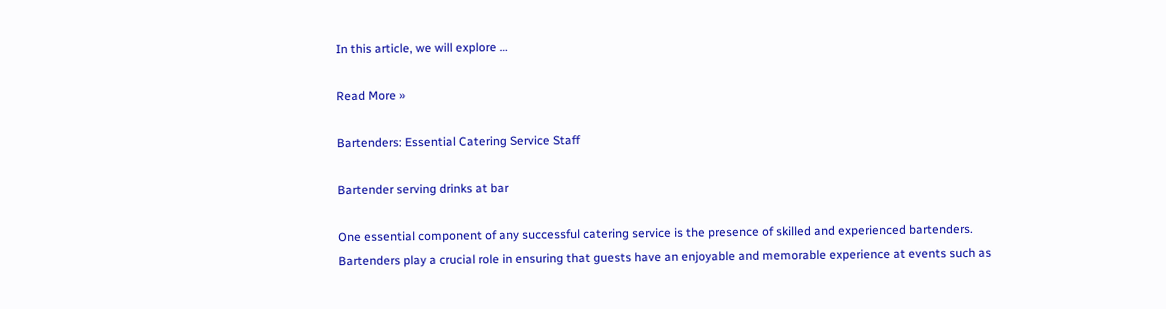In this article, we will explore …

Read More »

Bartenders: Essential Catering Service Staff

Bartender serving drinks at bar

One essential component of any successful catering service is the presence of skilled and experienced bartenders. Bartenders play a crucial role in ensuring that guests have an enjoyable and memorable experience at events such as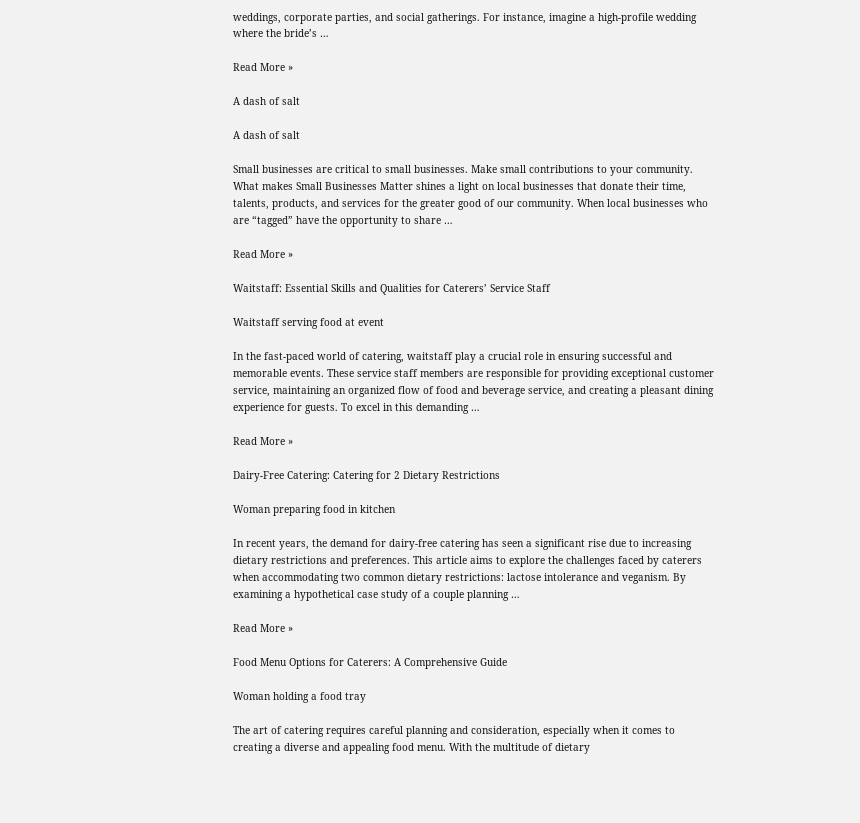weddings, corporate parties, and social gatherings. For instance, imagine a high-profile wedding where the bride’s …

Read More »

A dash of salt

A dash of salt

Small businesses are critical to small businesses. Make small contributions to your community. What makes Small Businesses Matter shines a light on local businesses that donate their time, talents, products, and services for the greater good of our community. When local businesses who are “tagged” have the opportunity to share …

Read More »

Waitstaff: Essential Skills and Qualities for Caterers’ Service Staff

Waitstaff serving food at event

In the fast-paced world of catering, waitstaff play a crucial role in ensuring successful and memorable events. These service staff members are responsible for providing exceptional customer service, maintaining an organized flow of food and beverage service, and creating a pleasant dining experience for guests. To excel in this demanding …

Read More »

Dairy-Free Catering: Catering for 2 Dietary Restrictions

Woman preparing food in kitchen

In recent years, the demand for dairy-free catering has seen a significant rise due to increasing dietary restrictions and preferences. This article aims to explore the challenges faced by caterers when accommodating two common dietary restrictions: lactose intolerance and veganism. By examining a hypothetical case study of a couple planning …

Read More »

Food Menu Options for Caterers: A Comprehensive Guide

Woman holding a food tray

The art of catering requires careful planning and consideration, especially when it comes to creating a diverse and appealing food menu. With the multitude of dietary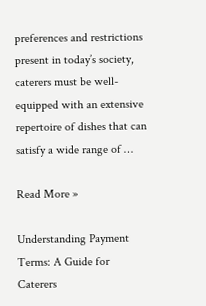preferences and restrictions present in today’s society, caterers must be well-equipped with an extensive repertoire of dishes that can satisfy a wide range of …

Read More »

Understanding Payment Terms: A Guide for Caterers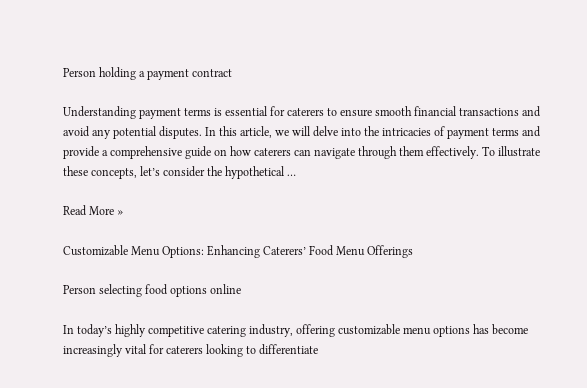Person holding a payment contract

Understanding payment terms is essential for caterers to ensure smooth financial transactions and avoid any potential disputes. In this article, we will delve into the intricacies of payment terms and provide a comprehensive guide on how caterers can navigate through them effectively. To illustrate these concepts, let’s consider the hypothetical …

Read More »

Customizable Menu Options: Enhancing Caterers’ Food Menu Offerings

Person selecting food options online

In today’s highly competitive catering industry, offering customizable menu options has become increasingly vital for caterers looking to differentiate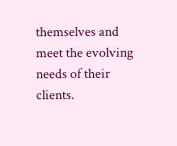themselves and meet the evolving needs of their clients.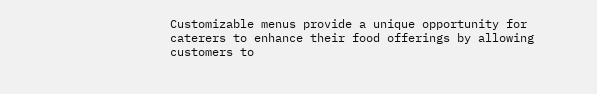Customizable menus provide a unique opportunity for caterers to enhance their food offerings by allowing customers to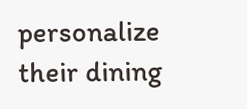personalize their dining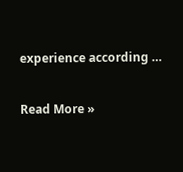experience according …

Read More »